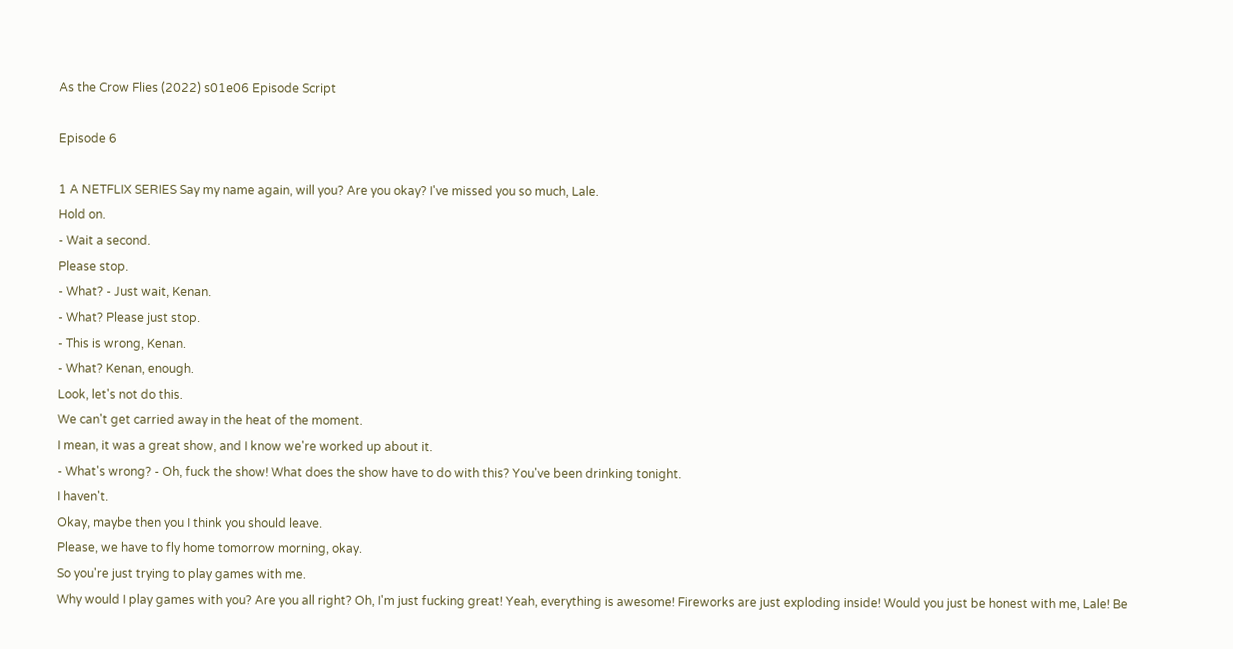As the Crow Flies (2022) s01e06 Episode Script

Episode 6

1 A NETFLIX SERIES Say my name again, will you? Are you okay? I've missed you so much, Lale.
Hold on.
- Wait a second.
Please stop.
- What? - Just wait, Kenan.
- What? Please just stop.
- This is wrong, Kenan.
- What? Kenan, enough.
Look, let's not do this.
We can't get carried away in the heat of the moment.
I mean, it was a great show, and I know we're worked up about it.
- What's wrong? - Oh, fuck the show! What does the show have to do with this? You've been drinking tonight.
I haven't.
Okay, maybe then you I think you should leave.
Please, we have to fly home tomorrow morning, okay.
So you're just trying to play games with me.
Why would I play games with you? Are you all right? Oh, I'm just fucking great! Yeah, everything is awesome! Fireworks are just exploding inside! Would you just be honest with me, Lale! Be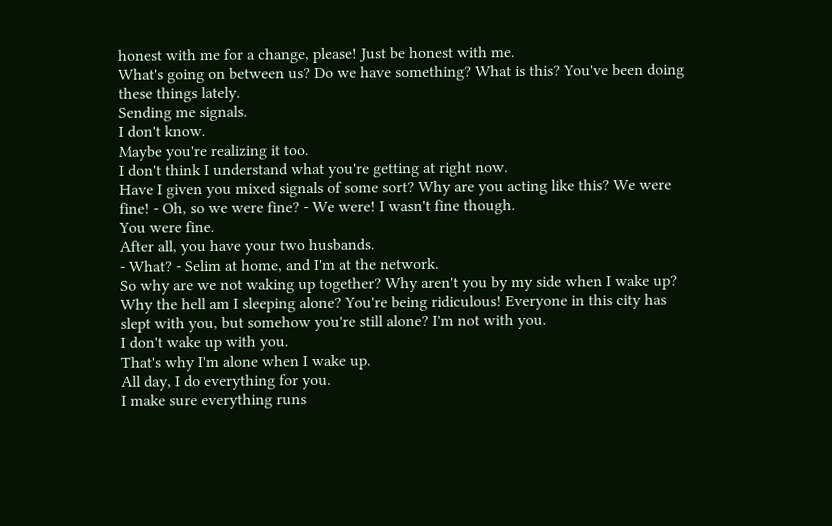honest with me for a change, please! Just be honest with me.
What's going on between us? Do we have something? What is this? You've been doing these things lately.
Sending me signals.
I don't know.
Maybe you're realizing it too.
I don't think I understand what you're getting at right now.
Have I given you mixed signals of some sort? Why are you acting like this? We were fine! - Oh, so we were fine? - We were! I wasn't fine though.
You were fine.
After all, you have your two husbands.
- What? - Selim at home, and I'm at the network.
So why are we not waking up together? Why aren't you by my side when I wake up? Why the hell am I sleeping alone? You're being ridiculous! Everyone in this city has slept with you, but somehow you're still alone? I'm not with you.
I don't wake up with you.
That's why I'm alone when I wake up.
All day, I do everything for you.
I make sure everything runs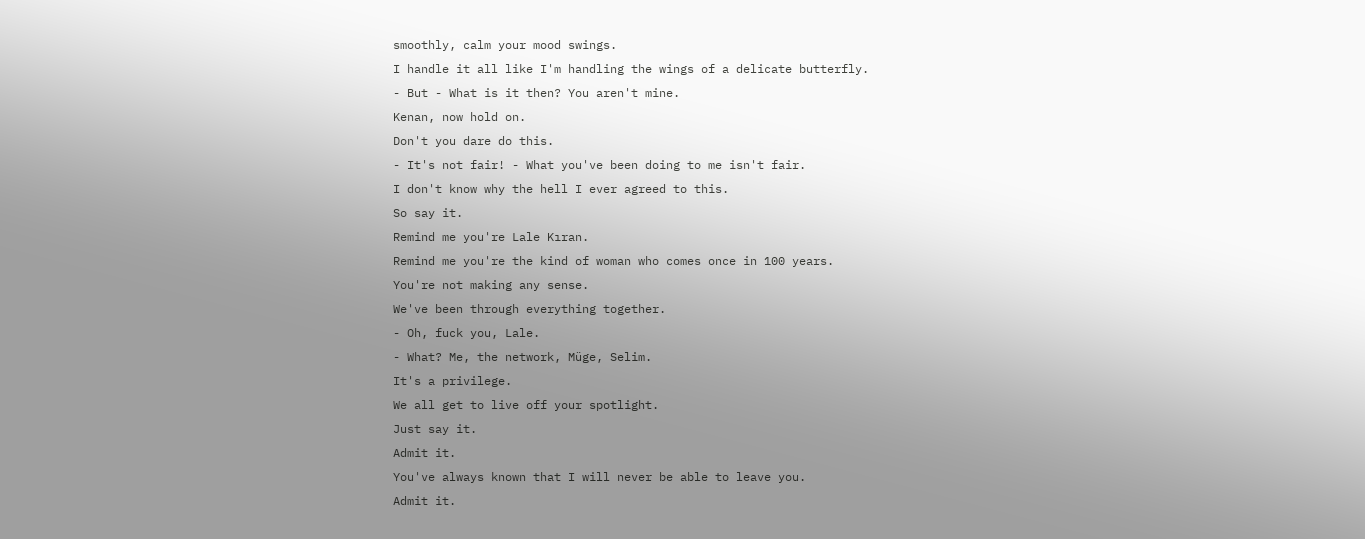smoothly, calm your mood swings.
I handle it all like I'm handling the wings of a delicate butterfly.
- But - What is it then? You aren't mine.
Kenan, now hold on.
Don't you dare do this.
- It's not fair! - What you've been doing to me isn't fair.
I don't know why the hell I ever agreed to this.
So say it.
Remind me you're Lale Kıran.
Remind me you're the kind of woman who comes once in 100 years.
You're not making any sense.
We've been through everything together.
- Oh, fuck you, Lale.
- What? Me, the network, Müge, Selim.
It's a privilege.
We all get to live off your spotlight.
Just say it.
Admit it.
You've always known that I will never be able to leave you.
Admit it.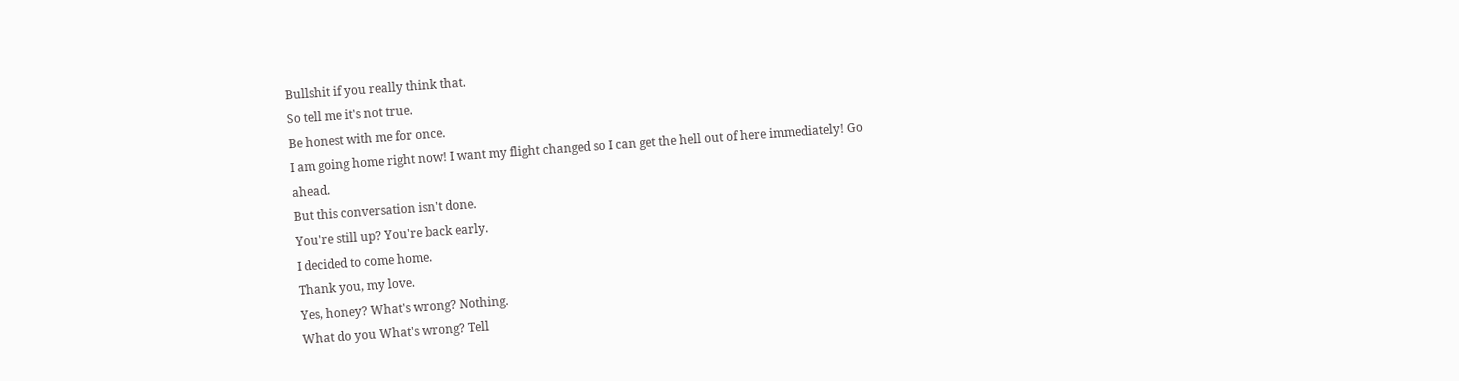Bullshit if you really think that.
So tell me it's not true.
Be honest with me for once.
I am going home right now! I want my flight changed so I can get the hell out of here immediately! Go ahead.
But this conversation isn't done.
You're still up? You're back early.
I decided to come home.
Thank you, my love.
Yes, honey? What's wrong? Nothing.
What do you What's wrong? Tell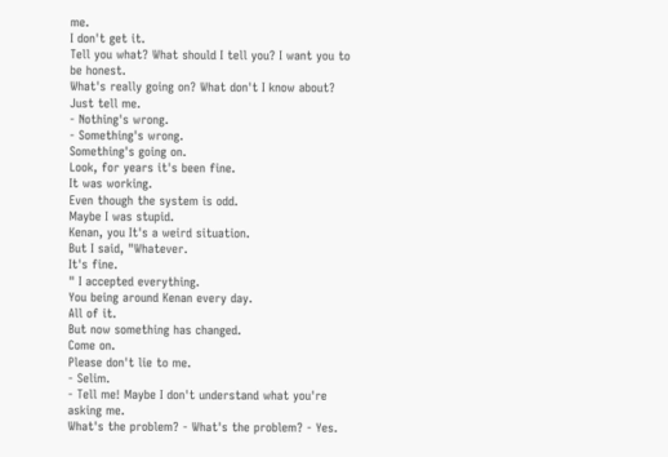me.
I don't get it.
Tell you what? What should I tell you? I want you to be honest.
What's really going on? What don't I know about? Just tell me.
- Nothing's wrong.
- Something's wrong.
Something's going on.
Look, for years it's been fine.
It was working.
Even though the system is odd.
Maybe I was stupid.
Kenan, you It's a weird situation.
But I said, "Whatever.
It's fine.
" I accepted everything.
You being around Kenan every day.
All of it.
But now something has changed.
Come on.
Please don't lie to me.
- Selim.
- Tell me! Maybe I don't understand what you're asking me.
What's the problem? - What's the problem? - Yes.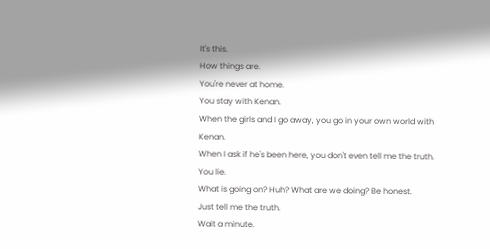It's this.
How things are.
You're never at home.
You stay with Kenan.
When the girls and I go away, you go in your own world with Kenan.
When I ask if he's been here, you don't even tell me the truth.
You lie.
What is going on? Huh? What are we doing? Be honest.
Just tell me the truth.
Wait a minute.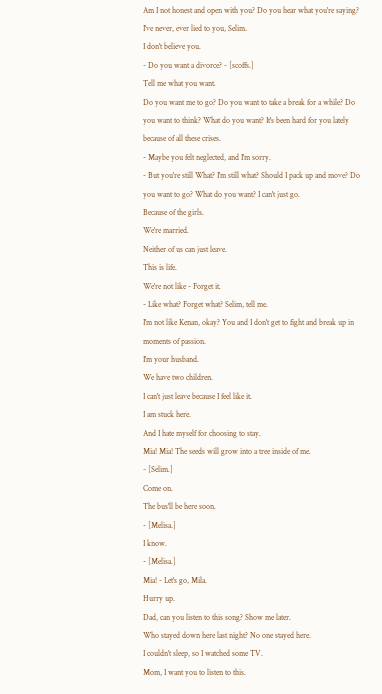Am I not honest and open with you? Do you hear what you're saying? I've never, ever lied to you, Selim.
I don't believe you.
- Do you want a divorce? - [scoffs.]
Tell me what you want.
Do you want me to go? Do you want to take a break for a while? Do you want to think? What do you want? It's been hard for you lately because of all these crises.
- Maybe you felt neglected, and I'm sorry.
- But you're still What? I'm still what? Should I pack up and move? Do you want to go? What do you want? I can't just go.
Because of the girls.
We're married.
Neither of us can just leave.
This is life.
We're not like - Forget it.
- Like what? Forget what? Selim, tell me.
I'm not like Kenan, okay? You and I don't get to fight and break up in moments of passion.
I'm your husband.
We have two children.
I can't just leave because I feel like it.
I am stuck here.
And I hate myself for choosing to stay.
Mia! Mia! The seeds will grow into a tree inside of me.
- [Selim.]
Come on.
The bus'll be here soon.
- [Melisa.]
I know.
- [Melisa.]
Mia! - Let's go, Mila.
Hurry up.
Dad, can you listen to this song? Show me later.
Who stayed down here last night? No one stayed here.
I couldn't sleep, so I watched some TV.
Mom, I want you to listen to this.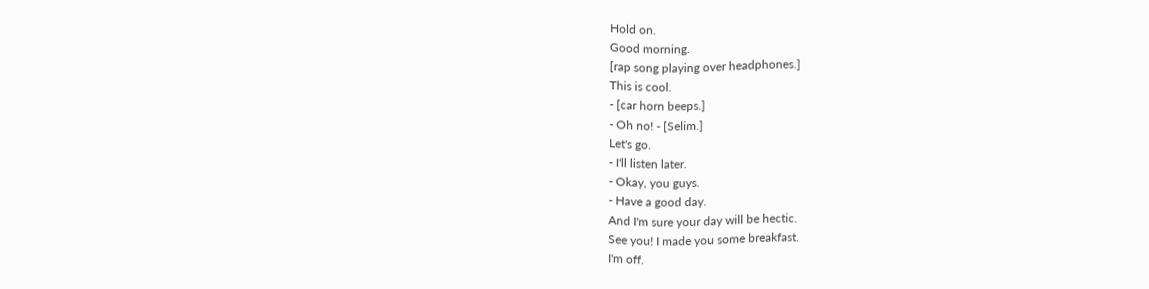Hold on.
Good morning.
[rap song playing over headphones.]
This is cool.
- [car horn beeps.]
- Oh no! - [Selim.]
Let's go.
- I'll listen later.
- Okay, you guys.
- Have a good day.
And I'm sure your day will be hectic.
See you! I made you some breakfast.
I'm off.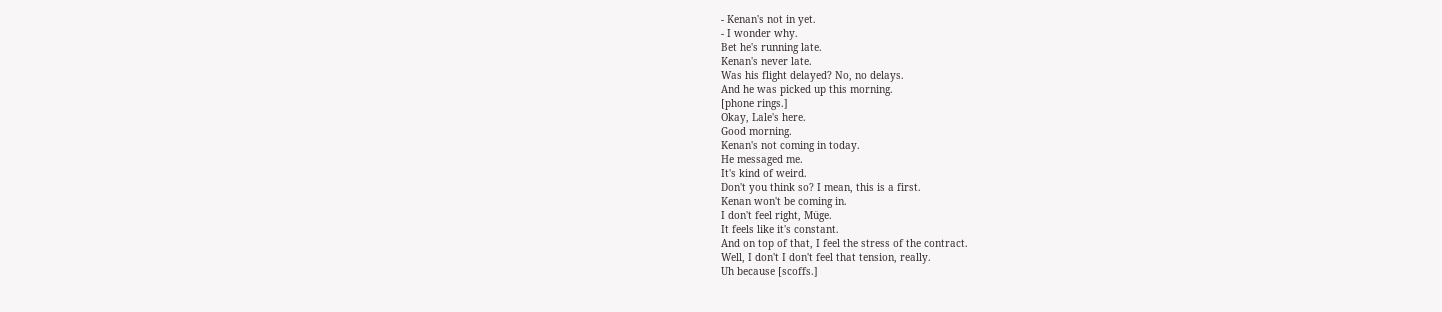- Kenan's not in yet.
- I wonder why.
Bet he's running late.
Kenan's never late.
Was his flight delayed? No, no delays.
And he was picked up this morning.
[phone rings.]
Okay, Lale's here.
Good morning.
Kenan's not coming in today.
He messaged me.
It's kind of weird.
Don't you think so? I mean, this is a first.
Kenan won't be coming in.
I don't feel right, Müge.
It feels like it's constant.
And on top of that, I feel the stress of the contract.
Well, I don't I don't feel that tension, really.
Uh because [scoffs.]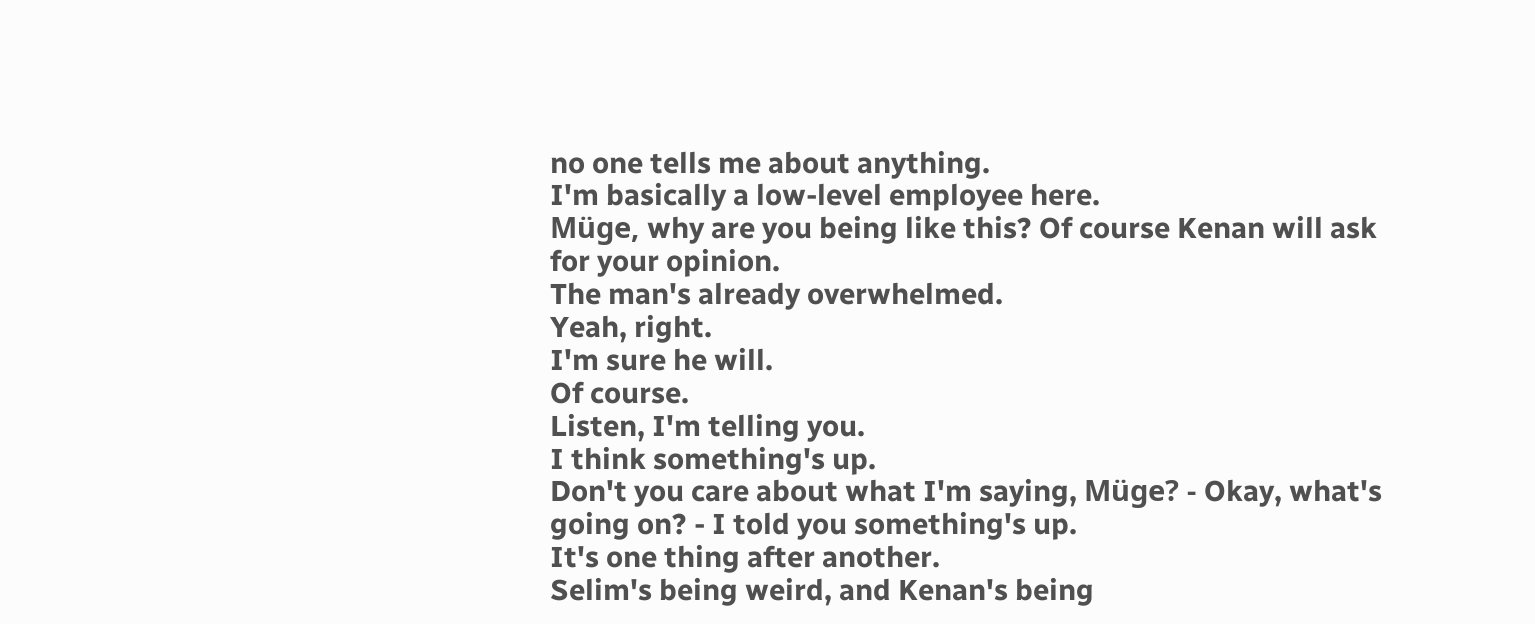no one tells me about anything.
I'm basically a low-level employee here.
Müge, why are you being like this? Of course Kenan will ask for your opinion.
The man's already overwhelmed.
Yeah, right.
I'm sure he will.
Of course.
Listen, I'm telling you.
I think something's up.
Don't you care about what I'm saying, Müge? - Okay, what's going on? - I told you something's up.
It's one thing after another.
Selim's being weird, and Kenan's being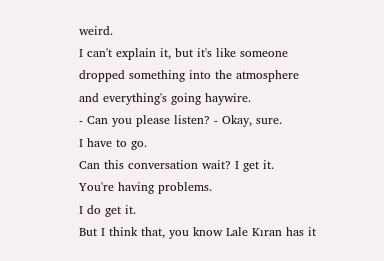weird.
I can't explain it, but it's like someone dropped something into the atmosphere and everything's going haywire.
- Can you please listen? - Okay, sure.
I have to go.
Can this conversation wait? I get it.
You're having problems.
I do get it.
But I think that, you know Lale Kıran has it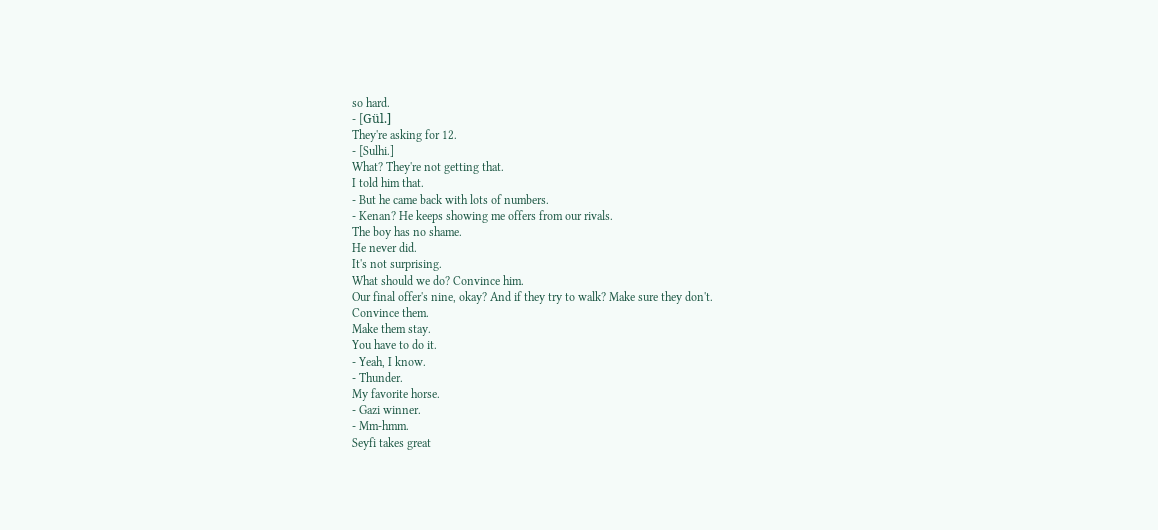so hard.
- [Gül.]
They're asking for 12.
- [Sulhi.]
What? They're not getting that.
I told him that.
- But he came back with lots of numbers.
- Kenan? He keeps showing me offers from our rivals.
The boy has no shame.
He never did.
It's not surprising.
What should we do? Convince him.
Our final offer's nine, okay? And if they try to walk? Make sure they don't.
Convince them.
Make them stay.
You have to do it.
- Yeah, I know.
- Thunder.
My favorite horse.
- Gazi winner.
- Mm-hmm.
Seyfi takes great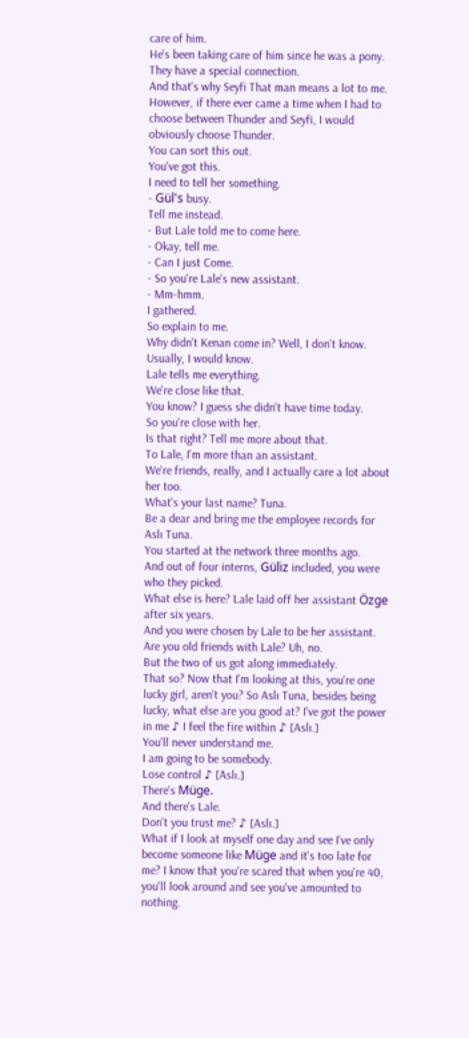care of him.
He's been taking care of him since he was a pony.
They have a special connection.
And that's why Seyfi That man means a lot to me.
However, if there ever came a time when I had to choose between Thunder and Seyfi, I would obviously choose Thunder.
You can sort this out.
You've got this.
I need to tell her something.
- Gül's busy.
Tell me instead.
- But Lale told me to come here.
- Okay, tell me.
- Can I just Come.
- So you're Lale's new assistant.
- Mm-hmm.
I gathered.
So explain to me.
Why didn't Kenan come in? Well, I don't know.
Usually, I would know.
Lale tells me everything.
We're close like that.
You know? I guess she didn't have time today.
So you're close with her.
Is that right? Tell me more about that.
To Lale, I'm more than an assistant.
We're friends, really, and I actually care a lot about her too.
What's your last name? Tuna.
Be a dear and bring me the employee records for Aslı Tuna.
You started at the network three months ago.
And out of four interns, Güliz included, you were who they picked.
What else is here? Lale laid off her assistant Özge after six years.
And you were chosen by Lale to be her assistant.
Are you old friends with Lale? Uh, no.
But the two of us got along immediately.
That so? Now that I'm looking at this, you're one lucky girl, aren't you? So Aslı Tuna, besides being lucky, what else are you good at? I've got the power in me ♪ I feel the fire within ♪ [Aslı.]
You'll never understand me.
I am going to be somebody.
Lose control ♪ [Aslı.]
There's Müge.
And there's Lale.
Don't you trust me? ♪ [Aslı.]
What if I look at myself one day and see I've only become someone like Müge and it's too late for me? I know that you're scared that when you're 40, you'll look around and see you've amounted to nothing.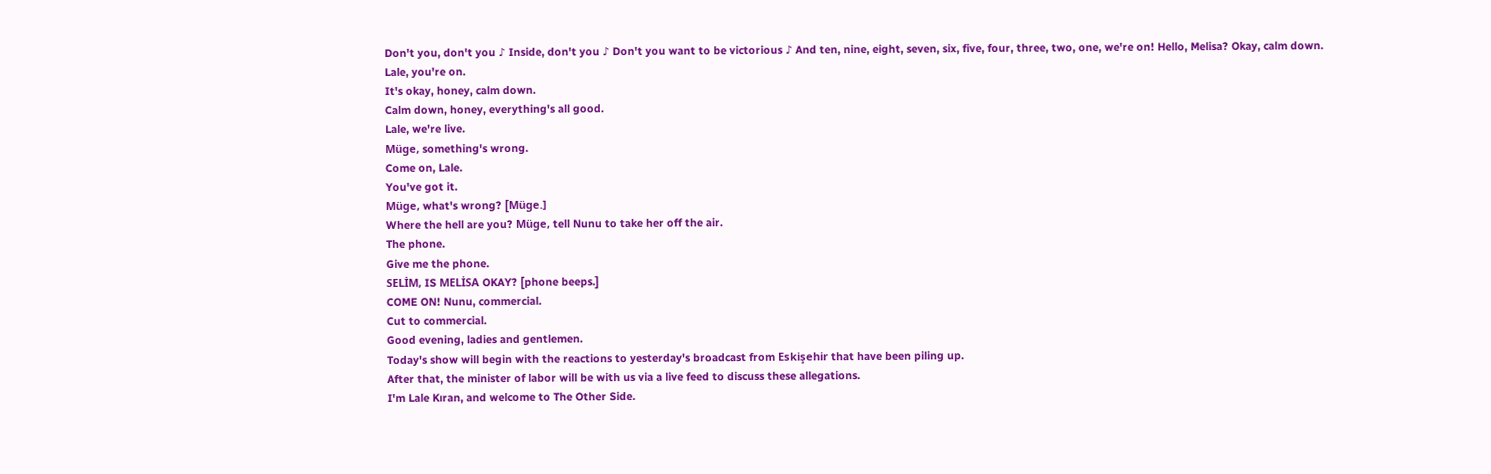Don't you, don't you ♪ Inside, don't you ♪ Don't you want to be victorious ♪ And ten, nine, eight, seven, six, five, four, three, two, one, we're on! Hello, Melisa? Okay, calm down.
Lale, you're on.
It's okay, honey, calm down.
Calm down, honey, everything's all good.
Lale, we're live.
Müge, something's wrong.
Come on, Lale.
You've got it.
Müge, what's wrong? [Müge.]
Where the hell are you? Müge, tell Nunu to take her off the air.
The phone.
Give me the phone.
SELİM, IS MELİSA OKAY? [phone beeps.]
COME ON! Nunu, commercial.
Cut to commercial.
Good evening, ladies and gentlemen.
Today's show will begin with the reactions to yesterday's broadcast from Eskişehir that have been piling up.
After that, the minister of labor will be with us via a live feed to discuss these allegations.
I'm Lale Kıran, and welcome to The Other Side.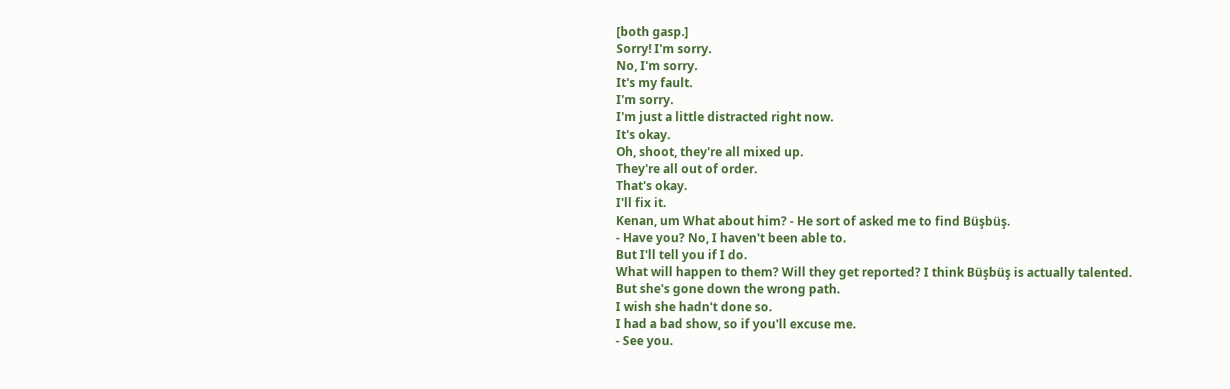[both gasp.]
Sorry! I'm sorry.
No, I'm sorry.
It's my fault.
I'm sorry.
I'm just a little distracted right now.
It's okay.
Oh, shoot, they're all mixed up.
They're all out of order.
That's okay.
I'll fix it.
Kenan, um What about him? - He sort of asked me to find Büşbüş.
- Have you? No, I haven't been able to.
But I'll tell you if I do.
What will happen to them? Will they get reported? I think Büşbüş is actually talented.
But she's gone down the wrong path.
I wish she hadn't done so.
I had a bad show, so if you'll excuse me.
- See you.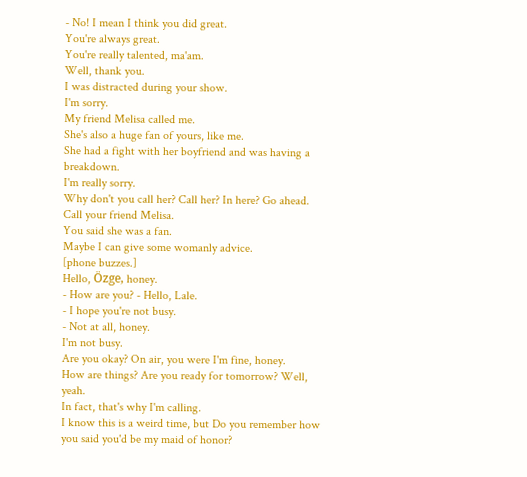- No! I mean I think you did great.
You're always great.
You're really talented, ma'am.
Well, thank you.
I was distracted during your show.
I'm sorry.
My friend Melisa called me.
She's also a huge fan of yours, like me.
She had a fight with her boyfriend and was having a breakdown.
I'm really sorry.
Why don't you call her? Call her? In here? Go ahead.
Call your friend Melisa.
You said she was a fan.
Maybe I can give some womanly advice.
[phone buzzes.]
Hello, Özge, honey.
- How are you? - Hello, Lale.
- I hope you're not busy.
- Not at all, honey.
I'm not busy.
Are you okay? On air, you were I'm fine, honey.
How are things? Are you ready for tomorrow? Well, yeah.
In fact, that's why I'm calling.
I know this is a weird time, but Do you remember how you said you'd be my maid of honor?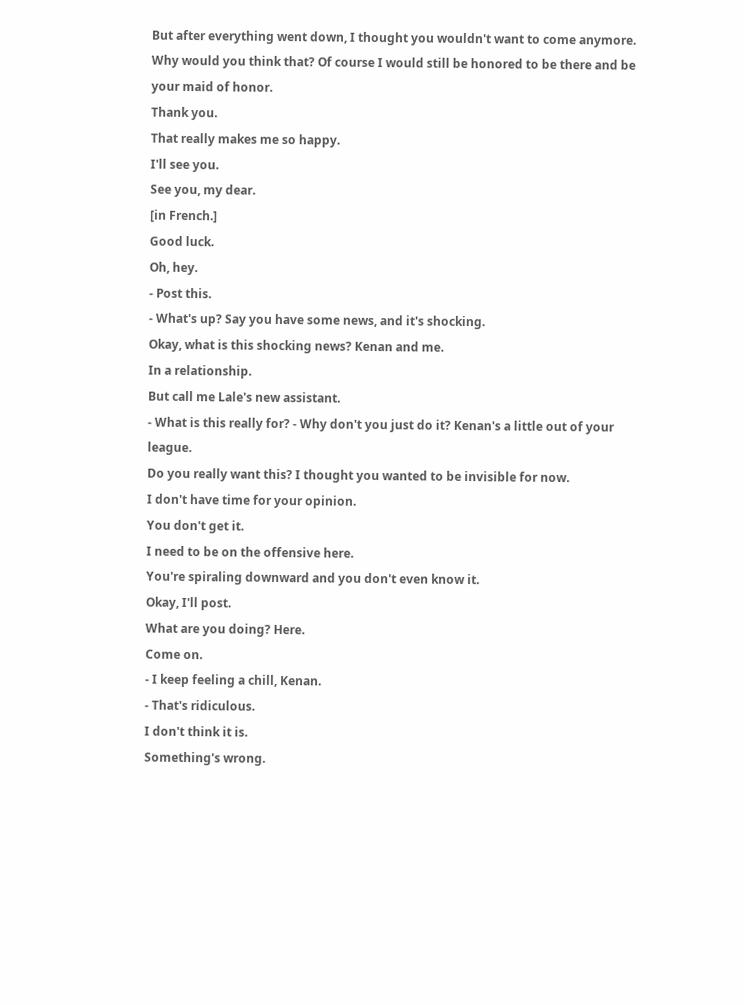But after everything went down, I thought you wouldn't want to come anymore.
Why would you think that? Of course I would still be honored to be there and be your maid of honor.
Thank you.
That really makes me so happy.
I'll see you.
See you, my dear.
[in French.]
Good luck.
Oh, hey.
- Post this.
- What's up? Say you have some news, and it's shocking.
Okay, what is this shocking news? Kenan and me.
In a relationship.
But call me Lale's new assistant.
- What is this really for? - Why don't you just do it? Kenan's a little out of your league.
Do you really want this? I thought you wanted to be invisible for now.
I don't have time for your opinion.
You don't get it.
I need to be on the offensive here.
You're spiraling downward and you don't even know it.
Okay, I'll post.
What are you doing? Here.
Come on.
- I keep feeling a chill, Kenan.
- That's ridiculous.
I don't think it is.
Something's wrong.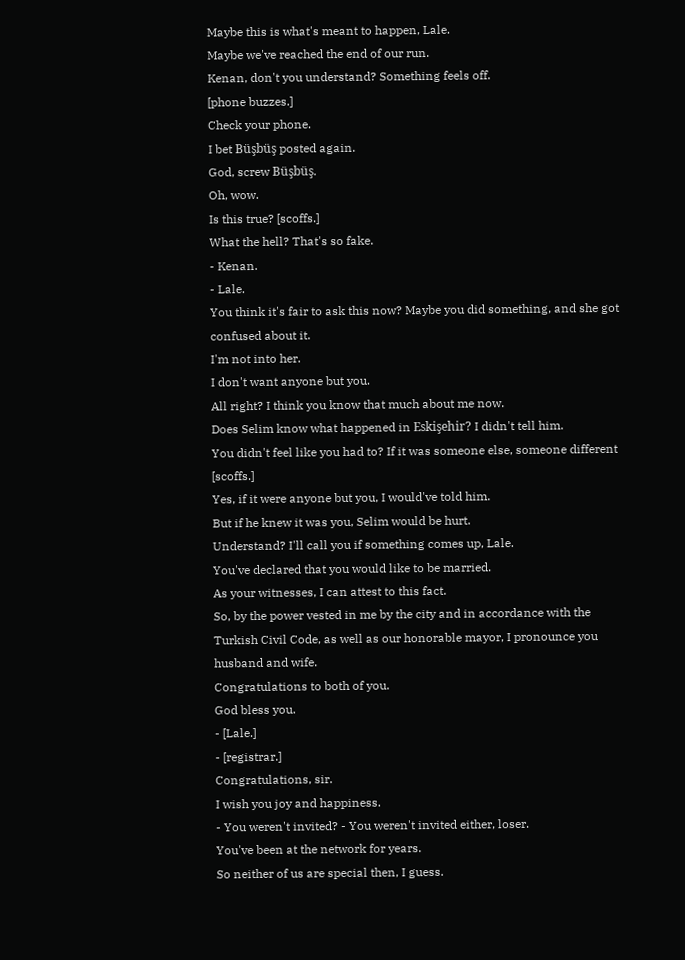Maybe this is what's meant to happen, Lale.
Maybe we've reached the end of our run.
Kenan, don't you understand? Something feels off.
[phone buzzes.]
Check your phone.
I bet Büşbüş posted again.
God, screw Büşbüş.
Oh, wow.
Is this true? [scoffs.]
What the hell? That's so fake.
- Kenan.
- Lale.
You think it's fair to ask this now? Maybe you did something, and she got confused about it.
I'm not into her.
I don't want anyone but you.
All right? I think you know that much about me now.
Does Selim know what happened in Eskişehir? I didn't tell him.
You didn't feel like you had to? If it was someone else, someone different [scoffs.]
Yes, if it were anyone but you, I would've told him.
But if he knew it was you, Selim would be hurt.
Understand? I'll call you if something comes up, Lale.
You've declared that you would like to be married.
As your witnesses, I can attest to this fact.
So, by the power vested in me by the city and in accordance with the Turkish Civil Code, as well as our honorable mayor, I pronounce you husband and wife.
Congratulations to both of you.
God bless you.
- [Lale.]
- [registrar.]
Congratulations, sir.
I wish you joy and happiness.
- You weren't invited? - You weren't invited either, loser.
You've been at the network for years.
So neither of us are special then, I guess.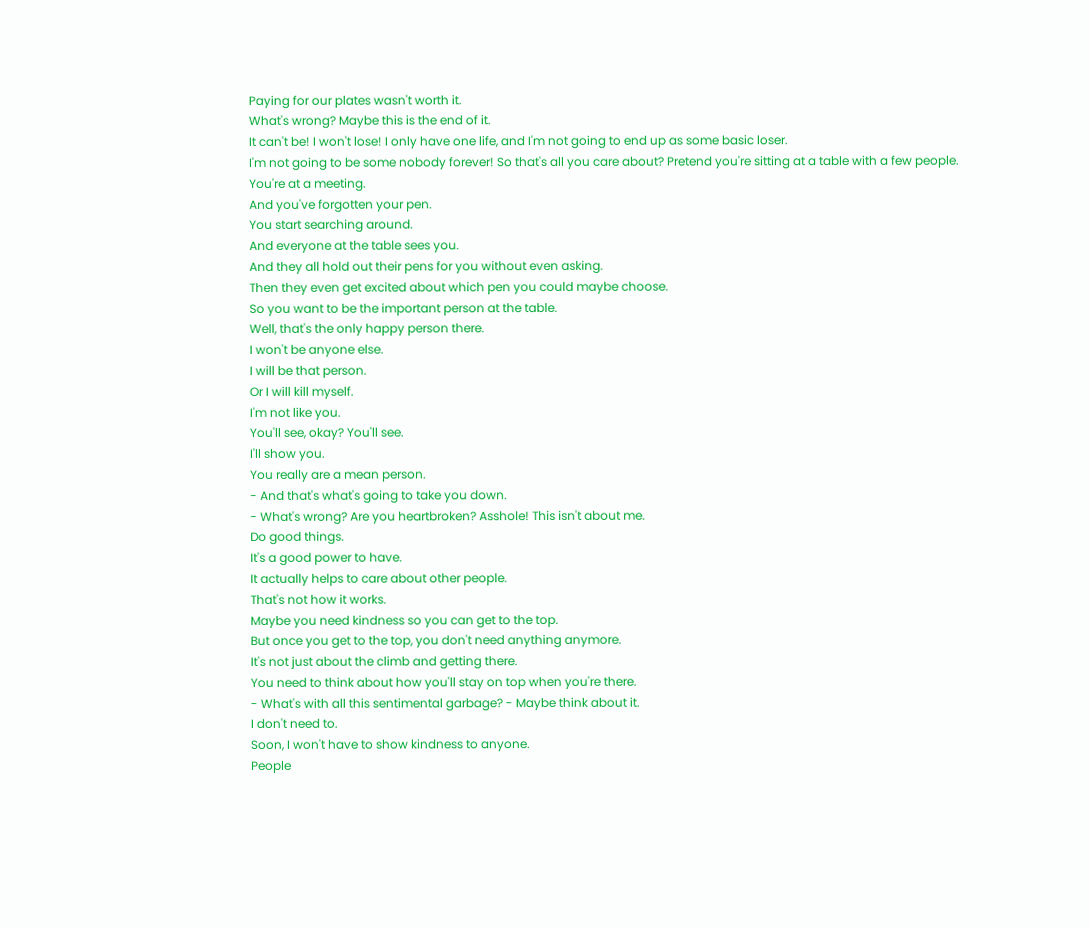Paying for our plates wasn't worth it.
What's wrong? Maybe this is the end of it.
It can't be! I won't lose! I only have one life, and I'm not going to end up as some basic loser.
I'm not going to be some nobody forever! So that's all you care about? Pretend you're sitting at a table with a few people.
You're at a meeting.
And you've forgotten your pen.
You start searching around.
And everyone at the table sees you.
And they all hold out their pens for you without even asking.
Then they even get excited about which pen you could maybe choose.
So you want to be the important person at the table.
Well, that's the only happy person there.
I won't be anyone else.
I will be that person.
Or I will kill myself.
I'm not like you.
You'll see, okay? You'll see.
I'll show you.
You really are a mean person.
- And that's what's going to take you down.
- What's wrong? Are you heartbroken? Asshole! This isn't about me.
Do good things.
It's a good power to have.
It actually helps to care about other people.
That's not how it works.
Maybe you need kindness so you can get to the top.
But once you get to the top, you don't need anything anymore.
It's not just about the climb and getting there.
You need to think about how you'll stay on top when you're there.
- What's with all this sentimental garbage? - Maybe think about it.
I don't need to.
Soon, I won't have to show kindness to anyone.
People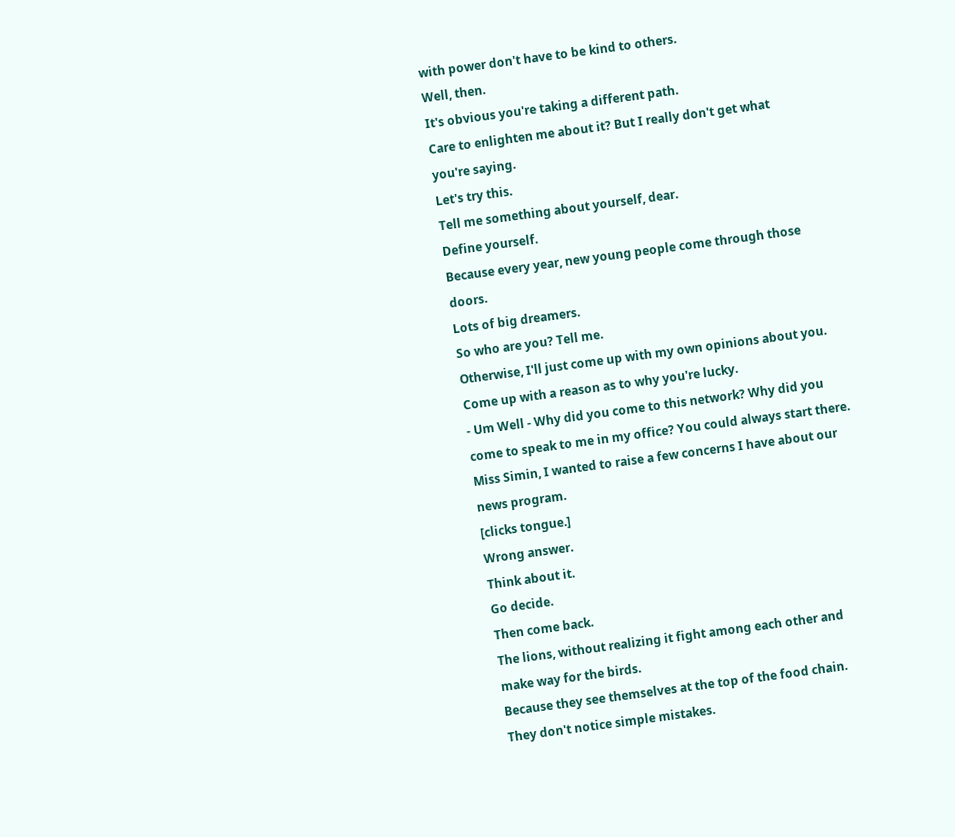with power don't have to be kind to others.
Well, then.
It's obvious you're taking a different path.
Care to enlighten me about it? But I really don't get what you're saying.
Let's try this.
Tell me something about yourself, dear.
Define yourself.
Because every year, new young people come through those doors.
Lots of big dreamers.
So who are you? Tell me.
Otherwise, I'll just come up with my own opinions about you.
Come up with a reason as to why you're lucky.
- Um Well - Why did you come to this network? Why did you come to speak to me in my office? You could always start there.
Miss Simin, I wanted to raise a few concerns I have about our news program.
[clicks tongue.]
Wrong answer.
Think about it.
Go decide.
Then come back.
The lions, without realizing it fight among each other and make way for the birds.
Because they see themselves at the top of the food chain.
They don't notice simple mistakes.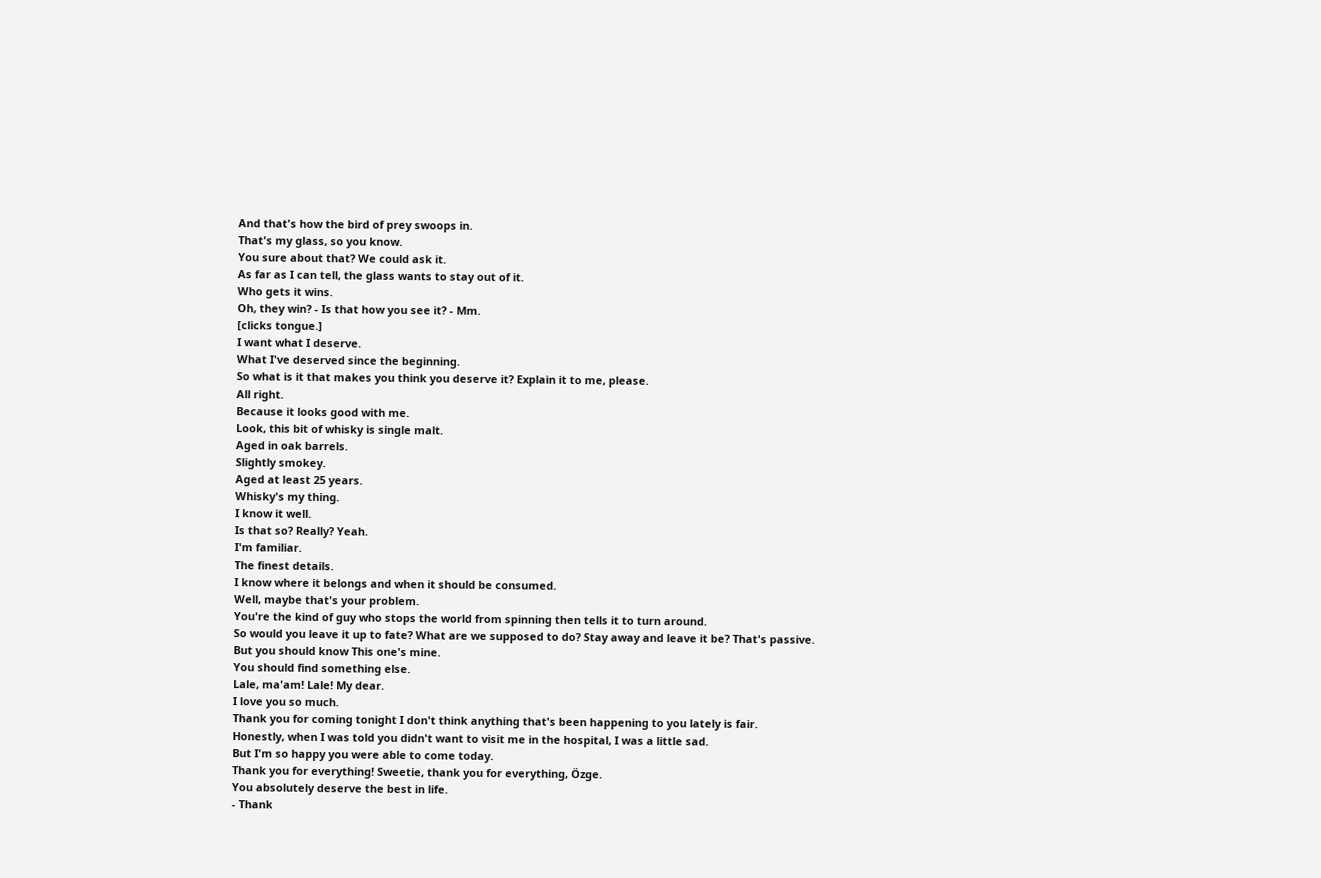And that's how the bird of prey swoops in.
That's my glass, so you know.
You sure about that? We could ask it.
As far as I can tell, the glass wants to stay out of it.
Who gets it wins.
Oh, they win? - Is that how you see it? - Mm.
[clicks tongue.]
I want what I deserve.
What I've deserved since the beginning.
So what is it that makes you think you deserve it? Explain it to me, please.
All right.
Because it looks good with me.
Look, this bit of whisky is single malt.
Aged in oak barrels.
Slightly smokey.
Aged at least 25 years.
Whisky's my thing.
I know it well.
Is that so? Really? Yeah.
I'm familiar.
The finest details.
I know where it belongs and when it should be consumed.
Well, maybe that's your problem.
You're the kind of guy who stops the world from spinning then tells it to turn around.
So would you leave it up to fate? What are we supposed to do? Stay away and leave it be? That's passive.
But you should know This one's mine.
You should find something else.
Lale, ma'am! Lale! My dear.
I love you so much.
Thank you for coming tonight I don't think anything that's been happening to you lately is fair.
Honestly, when I was told you didn't want to visit me in the hospital, I was a little sad.
But I'm so happy you were able to come today.
Thank you for everything! Sweetie, thank you for everything, Özge.
You absolutely deserve the best in life.
- Thank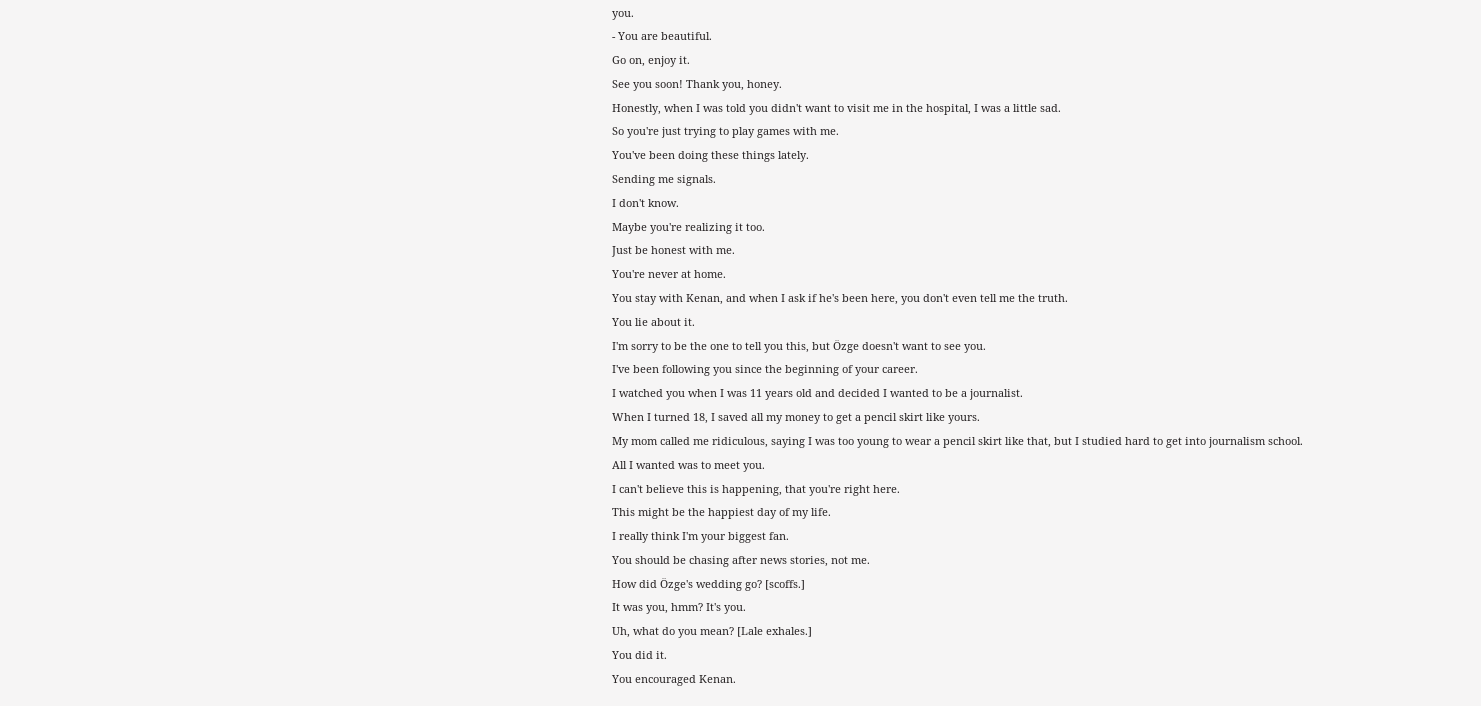you.
- You are beautiful.
Go on, enjoy it.
See you soon! Thank you, honey.
Honestly, when I was told you didn't want to visit me in the hospital, I was a little sad.
So you're just trying to play games with me.
You've been doing these things lately.
Sending me signals.
I don't know.
Maybe you're realizing it too.
Just be honest with me.
You're never at home.
You stay with Kenan, and when I ask if he's been here, you don't even tell me the truth.
You lie about it.
I'm sorry to be the one to tell you this, but Özge doesn't want to see you.
I've been following you since the beginning of your career.
I watched you when I was 11 years old and decided I wanted to be a journalist.
When I turned 18, I saved all my money to get a pencil skirt like yours.
My mom called me ridiculous, saying I was too young to wear a pencil skirt like that, but I studied hard to get into journalism school.
All I wanted was to meet you.
I can't believe this is happening, that you're right here.
This might be the happiest day of my life.
I really think I'm your biggest fan.
You should be chasing after news stories, not me.
How did Özge's wedding go? [scoffs.]
It was you, hmm? It's you.
Uh, what do you mean? [Lale exhales.]
You did it.
You encouraged Kenan.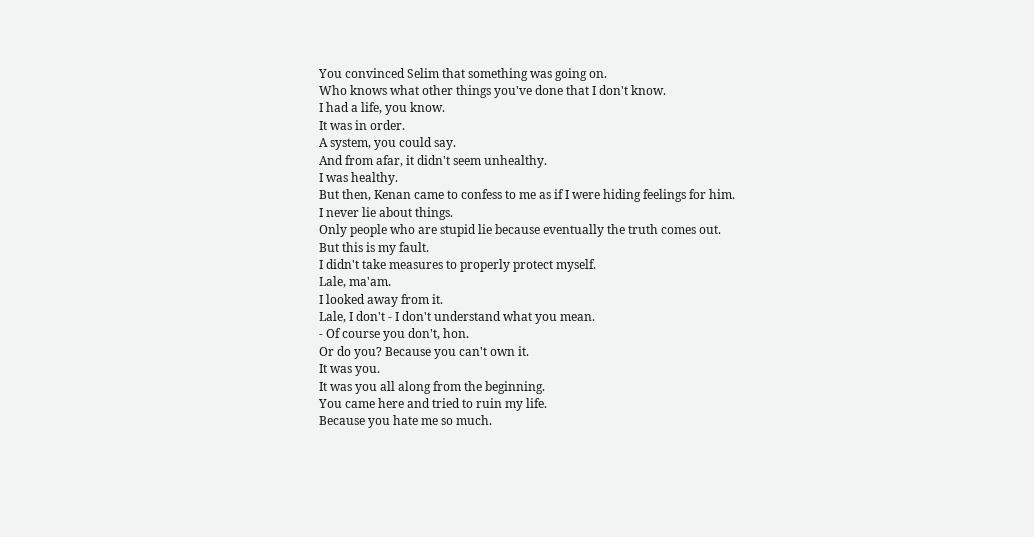You convinced Selim that something was going on.
Who knows what other things you've done that I don't know.
I had a life, you know.
It was in order.
A system, you could say.
And from afar, it didn't seem unhealthy.
I was healthy.
But then, Kenan came to confess to me as if I were hiding feelings for him.
I never lie about things.
Only people who are stupid lie because eventually the truth comes out.
But this is my fault.
I didn't take measures to properly protect myself.
Lale, ma'am.
I looked away from it.
Lale, I don't - I don't understand what you mean.
- Of course you don't, hon.
Or do you? Because you can't own it.
It was you.
It was you all along from the beginning.
You came here and tried to ruin my life.
Because you hate me so much.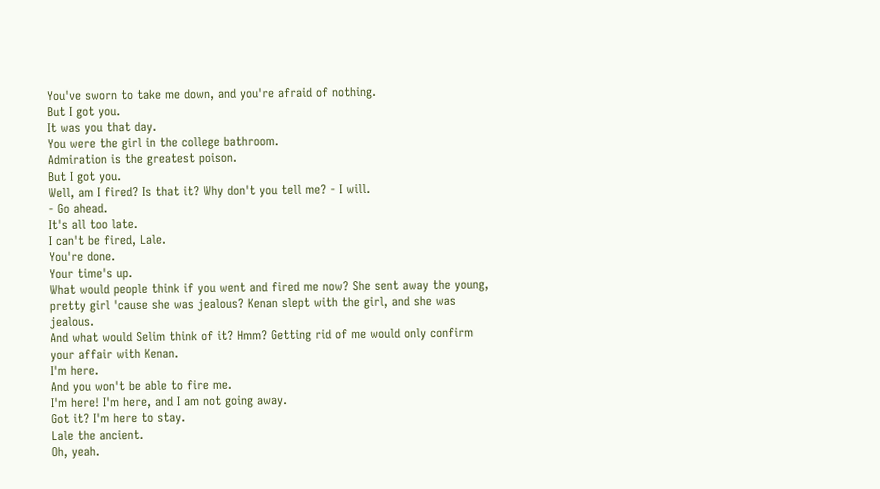You've sworn to take me down, and you're afraid of nothing.
But I got you.
It was you that day.
You were the girl in the college bathroom.
Admiration is the greatest poison.
But I got you.
Well, am I fired? Is that it? Why don't you tell me? - I will.
- Go ahead.
It's all too late.
I can't be fired, Lale.
You're done.
Your time's up.
What would people think if you went and fired me now? She sent away the young, pretty girl 'cause she was jealous? Kenan slept with the girl, and she was jealous.
And what would Selim think of it? Hmm? Getting rid of me would only confirm your affair with Kenan.
I'm here.
And you won't be able to fire me.
I'm here! I'm here, and I am not going away.
Got it? I'm here to stay.
Lale the ancient.
Oh, yeah.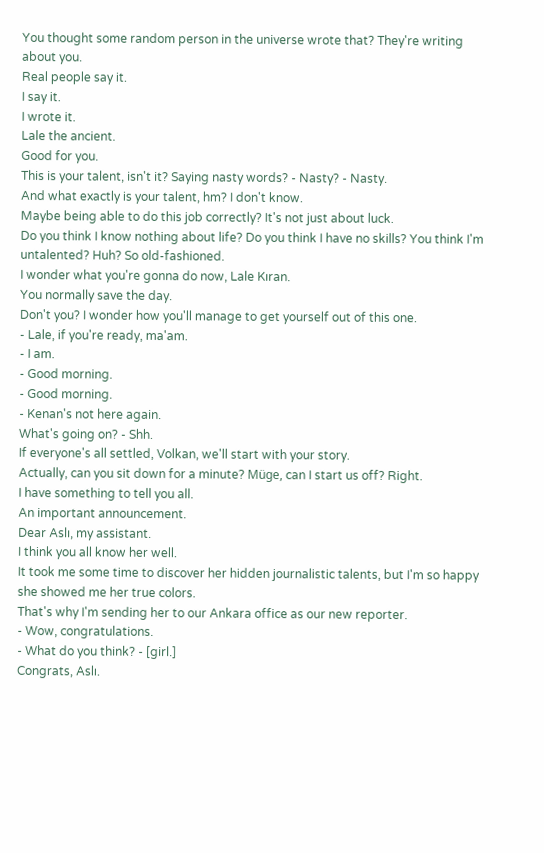You thought some random person in the universe wrote that? They're writing about you.
Real people say it.
I say it.
I wrote it.
Lale the ancient.
Good for you.
This is your talent, isn't it? Saying nasty words? - Nasty? - Nasty.
And what exactly is your talent, hm? I don't know.
Maybe being able to do this job correctly? It's not just about luck.
Do you think I know nothing about life? Do you think I have no skills? You think I'm untalented? Huh? So old-fashioned.
I wonder what you're gonna do now, Lale Kıran.
You normally save the day.
Don't you? I wonder how you'll manage to get yourself out of this one.
- Lale, if you're ready, ma'am.
- I am.
- Good morning.
- Good morning.
- Kenan's not here again.
What's going on? - Shh.
If everyone's all settled, Volkan, we'll start with your story.
Actually, can you sit down for a minute? Müge, can I start us off? Right.
I have something to tell you all.
An important announcement.
Dear Aslı, my assistant.
I think you all know her well.
It took me some time to discover her hidden journalistic talents, but I'm so happy she showed me her true colors.
That's why I'm sending her to our Ankara office as our new reporter.
- Wow, congratulations.
- What do you think? - [girl.]
Congrats, Aslı.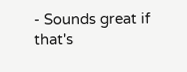- Sounds great if that's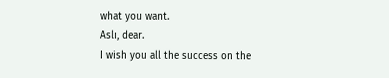what you want.
Aslı, dear.
I wish you all the success on the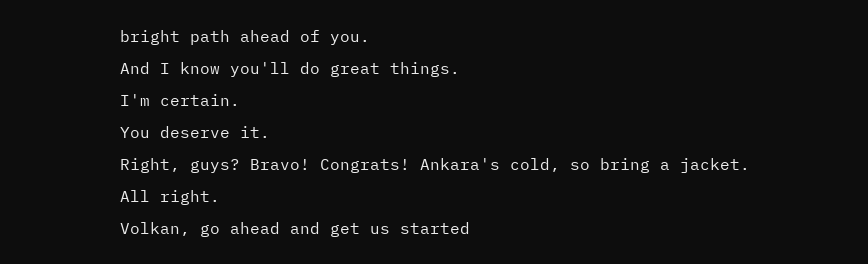bright path ahead of you.
And I know you'll do great things.
I'm certain.
You deserve it.
Right, guys? Bravo! Congrats! Ankara's cold, so bring a jacket.
All right.
Volkan, go ahead and get us started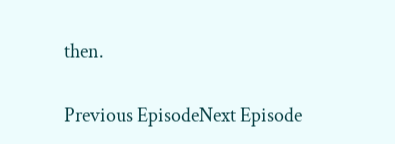then.

Previous EpisodeNext Episode